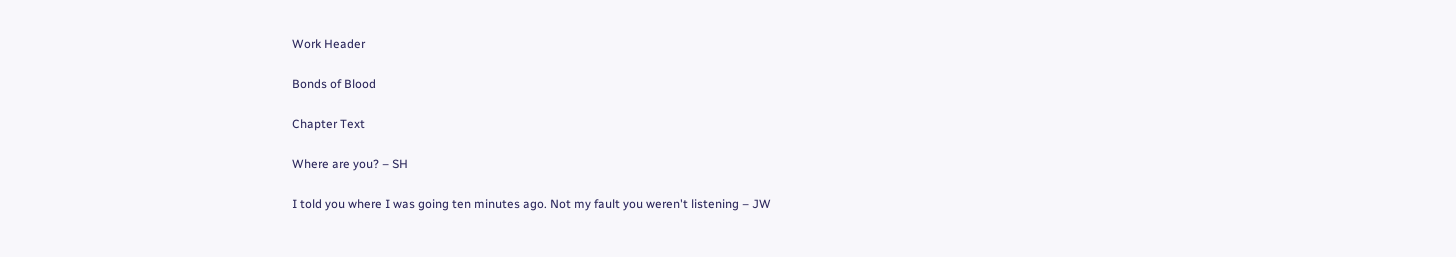Work Header

Bonds of Blood

Chapter Text

Where are you? – SH

I told you where I was going ten minutes ago. Not my fault you weren't listening – JW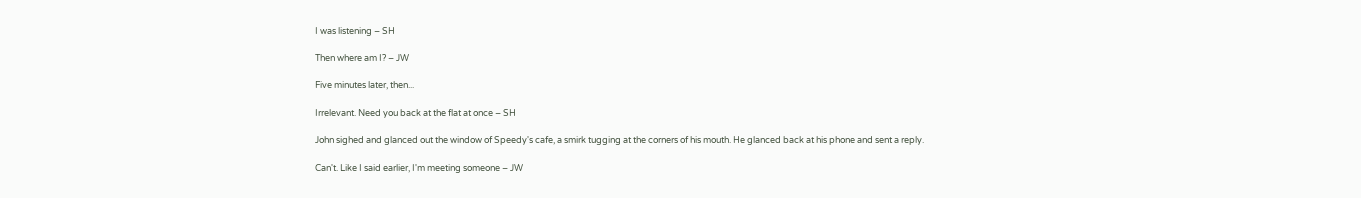I was listening – SH

Then where am I? – JW

Five minutes later, then...

Irrelevant. Need you back at the flat at once – SH

John sighed and glanced out the window of Speedy's cafe, a smirk tugging at the corners of his mouth. He glanced back at his phone and sent a reply.

Can't. Like I said earlier, I'm meeting someone – JW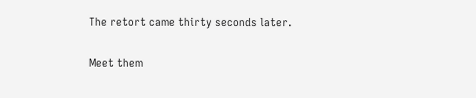The retort came thirty seconds later.

Meet them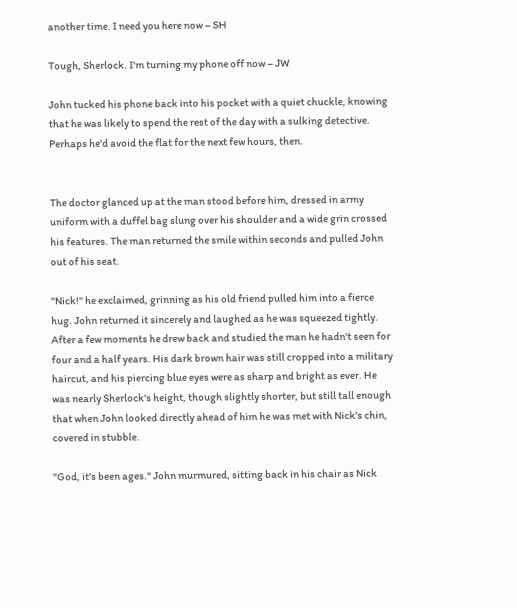another time. I need you here now – SH

Tough, Sherlock. I'm turning my phone off now – JW

John tucked his phone back into his pocket with a quiet chuckle, knowing that he was likely to spend the rest of the day with a sulking detective. Perhaps he'd avoid the flat for the next few hours, then.


The doctor glanced up at the man stood before him, dressed in army uniform with a duffel bag slung over his shoulder and a wide grin crossed his features. The man returned the smile within seconds and pulled John out of his seat.

"Nick!" he exclaimed, grinning as his old friend pulled him into a fierce hug. John returned it sincerely and laughed as he was squeezed tightly. After a few moments he drew back and studied the man he hadn't seen for four and a half years. His dark brown hair was still cropped into a military haircut, and his piercing blue eyes were as sharp and bright as ever. He was nearly Sherlock's height, though slightly shorter, but still tall enough that when John looked directly ahead of him he was met with Nick's chin, covered in stubble.

"God, it's been ages." John murmured, sitting back in his chair as Nick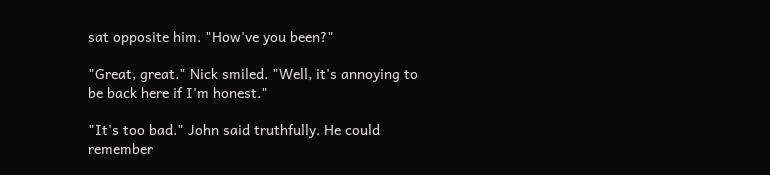sat opposite him. "How've you been?"

"Great, great." Nick smiled. "Well, it's annoying to be back here if I'm honest."

"It's too bad." John said truthfully. He could remember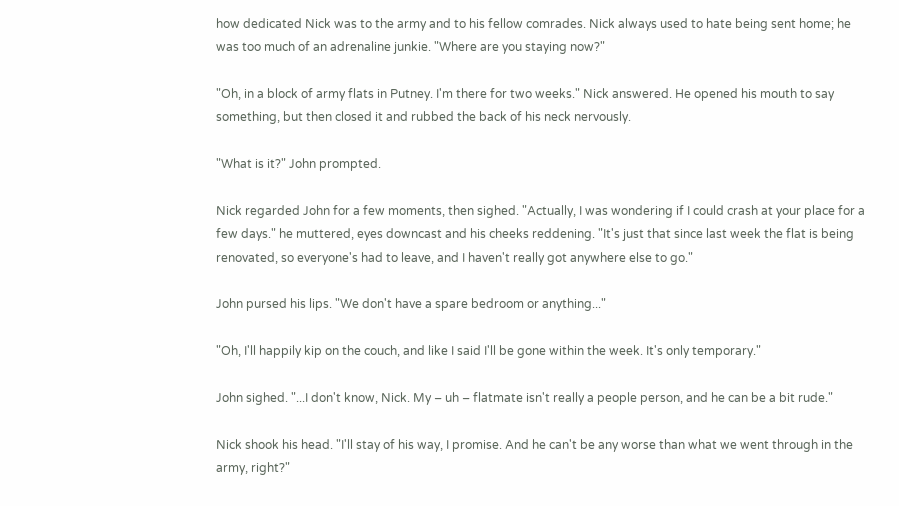how dedicated Nick was to the army and to his fellow comrades. Nick always used to hate being sent home; he was too much of an adrenaline junkie. "Where are you staying now?"

"Oh, in a block of army flats in Putney. I'm there for two weeks." Nick answered. He opened his mouth to say something, but then closed it and rubbed the back of his neck nervously.

"What is it?" John prompted.

Nick regarded John for a few moments, then sighed. "Actually, I was wondering if I could crash at your place for a few days." he muttered, eyes downcast and his cheeks reddening. "It's just that since last week the flat is being renovated, so everyone's had to leave, and I haven't really got anywhere else to go."

John pursed his lips. "We don't have a spare bedroom or anything..."

"Oh, I'll happily kip on the couch, and like I said I'll be gone within the week. It's only temporary."

John sighed. "...I don't know, Nick. My – uh – flatmate isn't really a people person, and he can be a bit rude."

Nick shook his head. "I'll stay of his way, I promise. And he can't be any worse than what we went through in the army, right?"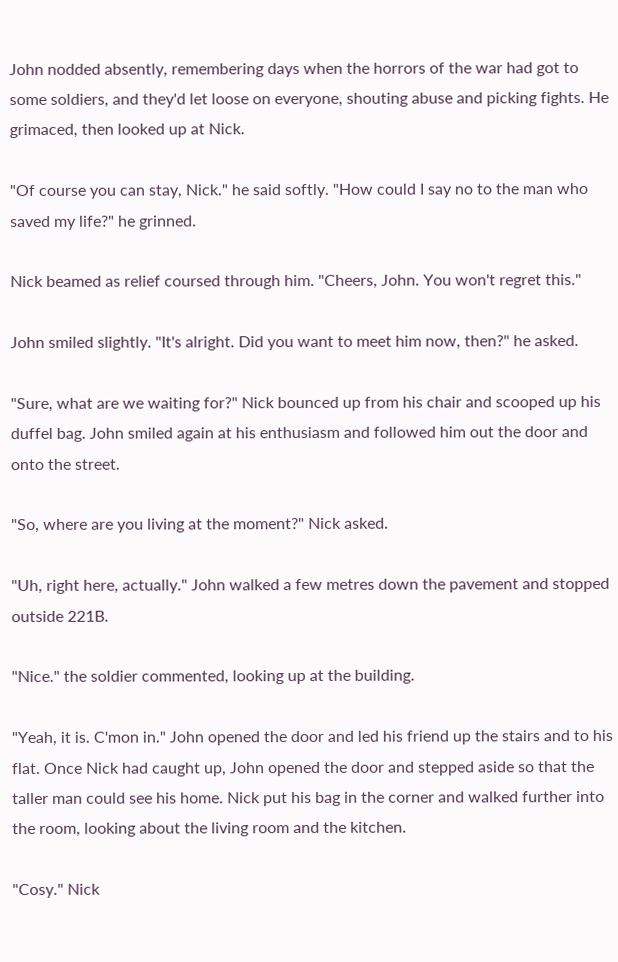John nodded absently, remembering days when the horrors of the war had got to some soldiers, and they'd let loose on everyone, shouting abuse and picking fights. He grimaced, then looked up at Nick.

"Of course you can stay, Nick." he said softly. "How could I say no to the man who saved my life?" he grinned.

Nick beamed as relief coursed through him. "Cheers, John. You won't regret this."

John smiled slightly. "It's alright. Did you want to meet him now, then?" he asked.

"Sure, what are we waiting for?" Nick bounced up from his chair and scooped up his duffel bag. John smiled again at his enthusiasm and followed him out the door and onto the street.

"So, where are you living at the moment?" Nick asked.

"Uh, right here, actually." John walked a few metres down the pavement and stopped outside 221B.

"Nice." the soldier commented, looking up at the building.

"Yeah, it is. C'mon in." John opened the door and led his friend up the stairs and to his flat. Once Nick had caught up, John opened the door and stepped aside so that the taller man could see his home. Nick put his bag in the corner and walked further into the room, looking about the living room and the kitchen.

"Cosy." Nick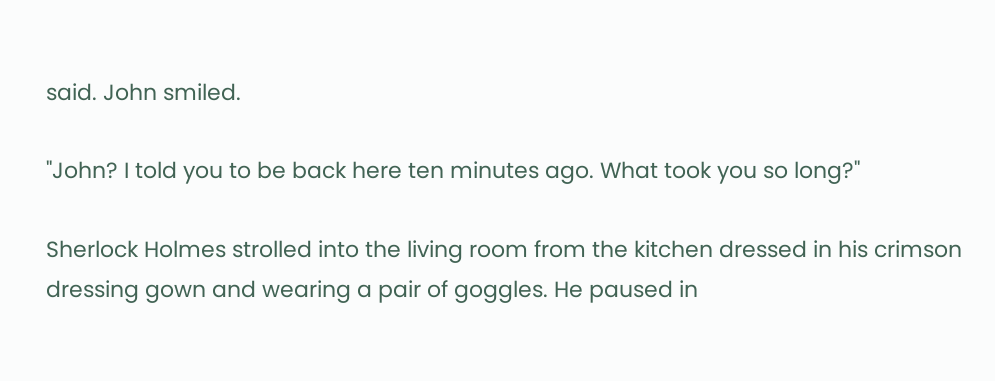said. John smiled.

"John? I told you to be back here ten minutes ago. What took you so long?"

Sherlock Holmes strolled into the living room from the kitchen dressed in his crimson dressing gown and wearing a pair of goggles. He paused in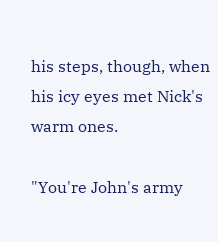his steps, though, when his icy eyes met Nick's warm ones.

"You're John's army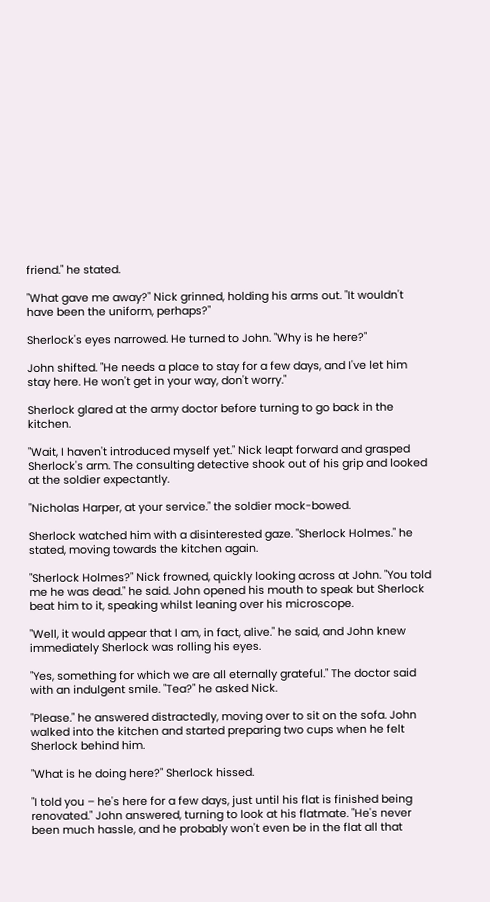friend." he stated.

"What gave me away?" Nick grinned, holding his arms out. "It wouldn't have been the uniform, perhaps?"

Sherlock's eyes narrowed. He turned to John. "Why is he here?"

John shifted. "He needs a place to stay for a few days, and I've let him stay here. He won't get in your way, don't worry."

Sherlock glared at the army doctor before turning to go back in the kitchen.

"Wait, I haven't introduced myself yet." Nick leapt forward and grasped Sherlock's arm. The consulting detective shook out of his grip and looked at the soldier expectantly.

"Nicholas Harper, at your service." the soldier mock-bowed.

Sherlock watched him with a disinterested gaze. "Sherlock Holmes." he stated, moving towards the kitchen again.

"Sherlock Holmes?" Nick frowned, quickly looking across at John. "You told me he was dead." he said. John opened his mouth to speak but Sherlock beat him to it, speaking whilst leaning over his microscope.

"Well, it would appear that I am, in fact, alive." he said, and John knew immediately Sherlock was rolling his eyes.

"Yes, something for which we are all eternally grateful." The doctor said with an indulgent smile. "Tea?" he asked Nick.

"Please." he answered distractedly, moving over to sit on the sofa. John walked into the kitchen and started preparing two cups when he felt Sherlock behind him.

"What is he doing here?" Sherlock hissed.

"I told you – he's here for a few days, just until his flat is finished being renovated." John answered, turning to look at his flatmate. "He's never been much hassle, and he probably won't even be in the flat all that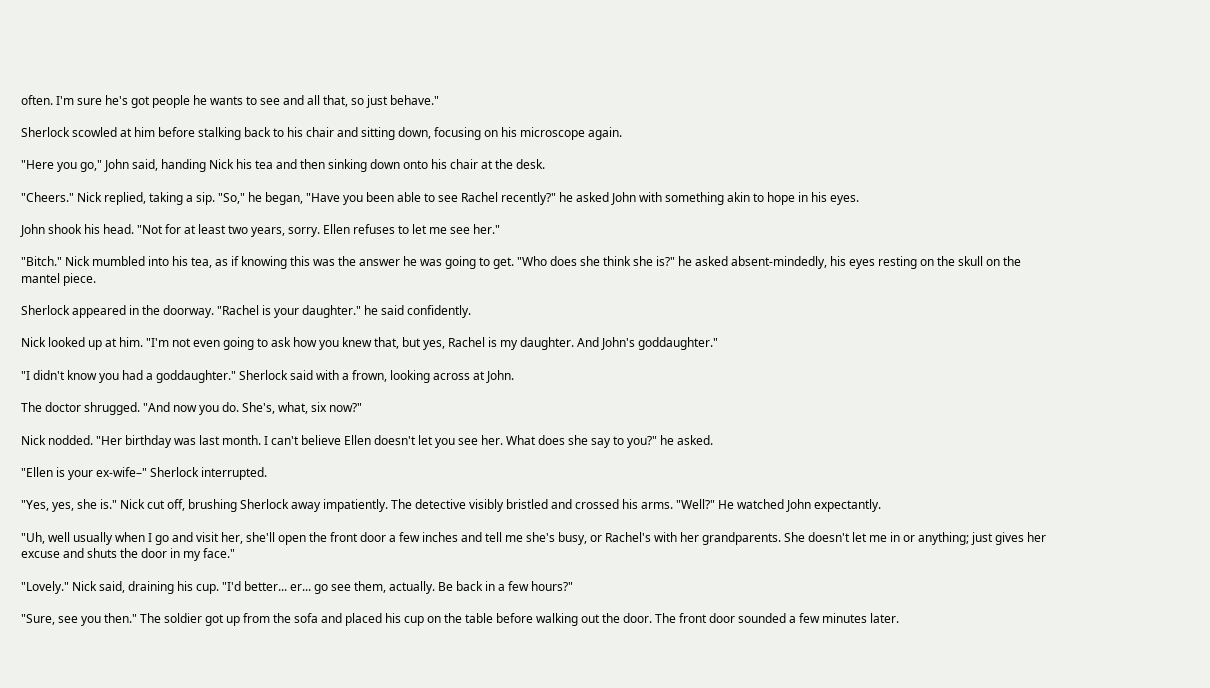often. I'm sure he's got people he wants to see and all that, so just behave."

Sherlock scowled at him before stalking back to his chair and sitting down, focusing on his microscope again.

"Here you go," John said, handing Nick his tea and then sinking down onto his chair at the desk.

"Cheers." Nick replied, taking a sip. "So," he began, "Have you been able to see Rachel recently?" he asked John with something akin to hope in his eyes.

John shook his head. "Not for at least two years, sorry. Ellen refuses to let me see her."

"Bitch." Nick mumbled into his tea, as if knowing this was the answer he was going to get. "Who does she think she is?" he asked absent-mindedly, his eyes resting on the skull on the mantel piece.

Sherlock appeared in the doorway. "Rachel is your daughter." he said confidently.

Nick looked up at him. "I'm not even going to ask how you knew that, but yes, Rachel is my daughter. And John's goddaughter."

"I didn't know you had a goddaughter." Sherlock said with a frown, looking across at John.

The doctor shrugged. "And now you do. She's, what, six now?"

Nick nodded. "Her birthday was last month. I can't believe Ellen doesn't let you see her. What does she say to you?" he asked.

"Ellen is your ex-wife–" Sherlock interrupted.

"Yes, yes, she is." Nick cut off, brushing Sherlock away impatiently. The detective visibly bristled and crossed his arms. "Well?" He watched John expectantly.

"Uh, well usually when I go and visit her, she'll open the front door a few inches and tell me she's busy, or Rachel's with her grandparents. She doesn't let me in or anything; just gives her excuse and shuts the door in my face."

"Lovely." Nick said, draining his cup. "I'd better... er... go see them, actually. Be back in a few hours?"

"Sure, see you then." The soldier got up from the sofa and placed his cup on the table before walking out the door. The front door sounded a few minutes later.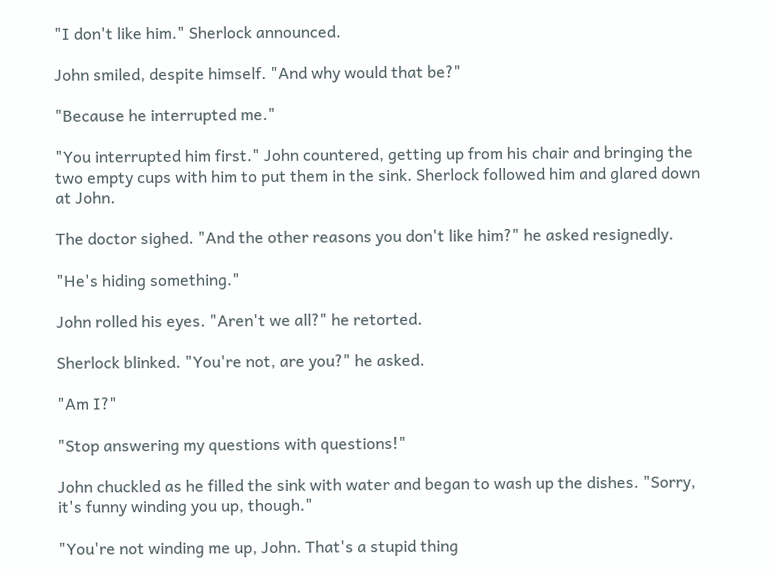"I don't like him." Sherlock announced.

John smiled, despite himself. "And why would that be?"

"Because he interrupted me."

"You interrupted him first." John countered, getting up from his chair and bringing the two empty cups with him to put them in the sink. Sherlock followed him and glared down at John.

The doctor sighed. "And the other reasons you don't like him?" he asked resignedly.

"He's hiding something."

John rolled his eyes. "Aren't we all?" he retorted.

Sherlock blinked. "You're not, are you?" he asked.

"Am I?"

"Stop answering my questions with questions!"

John chuckled as he filled the sink with water and began to wash up the dishes. "Sorry, it's funny winding you up, though."

"You're not winding me up, John. That's a stupid thing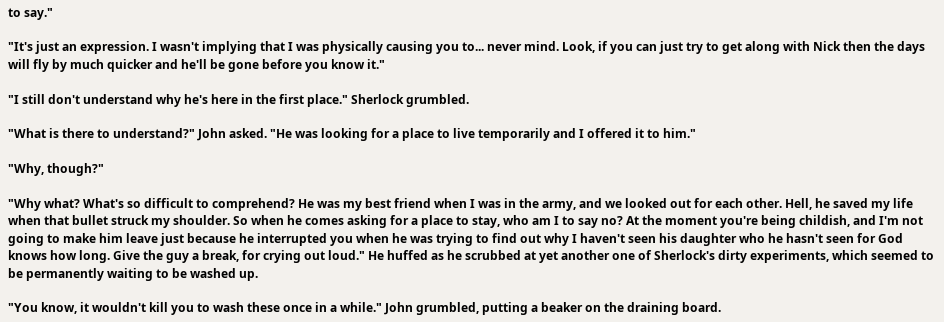to say."

"It's just an expression. I wasn't implying that I was physically causing you to... never mind. Look, if you can just try to get along with Nick then the days will fly by much quicker and he'll be gone before you know it."

"I still don't understand why he's here in the first place." Sherlock grumbled.

"What is there to understand?" John asked. "He was looking for a place to live temporarily and I offered it to him."

"Why, though?"

"Why what? What's so difficult to comprehend? He was my best friend when I was in the army, and we looked out for each other. Hell, he saved my life when that bullet struck my shoulder. So when he comes asking for a place to stay, who am I to say no? At the moment you're being childish, and I'm not going to make him leave just because he interrupted you when he was trying to find out why I haven't seen his daughter who he hasn't seen for God knows how long. Give the guy a break, for crying out loud." He huffed as he scrubbed at yet another one of Sherlock's dirty experiments, which seemed to be permanently waiting to be washed up.

"You know, it wouldn't kill you to wash these once in a while." John grumbled, putting a beaker on the draining board.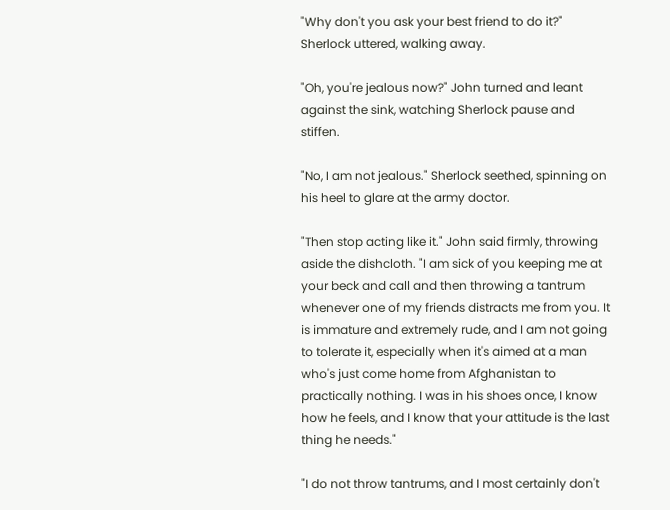"Why don't you ask your best friend to do it?" Sherlock uttered, walking away.

"Oh, you're jealous now?" John turned and leant against the sink, watching Sherlock pause and stiffen.

"No, I am not jealous." Sherlock seethed, spinning on his heel to glare at the army doctor.

"Then stop acting like it." John said firmly, throwing aside the dishcloth. "I am sick of you keeping me at your beck and call and then throwing a tantrum whenever one of my friends distracts me from you. It is immature and extremely rude, and I am not going to tolerate it, especially when it's aimed at a man who's just come home from Afghanistan to practically nothing. I was in his shoes once, I know how he feels, and I know that your attitude is the last thing he needs."

"I do not throw tantrums, and I most certainly don't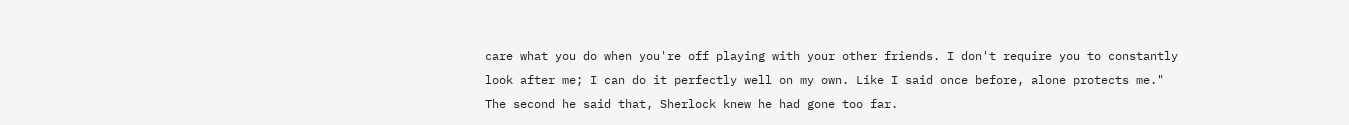care what you do when you're off playing with your other friends. I don't require you to constantly look after me; I can do it perfectly well on my own. Like I said once before, alone protects me." The second he said that, Sherlock knew he had gone too far.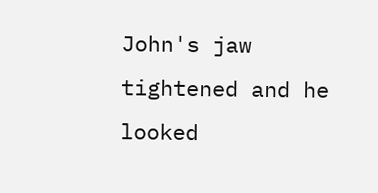John's jaw tightened and he looked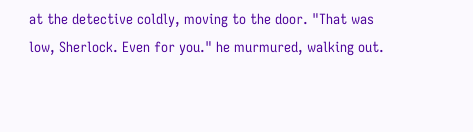at the detective coldly, moving to the door. "That was low, Sherlock. Even for you." he murmured, walking out.